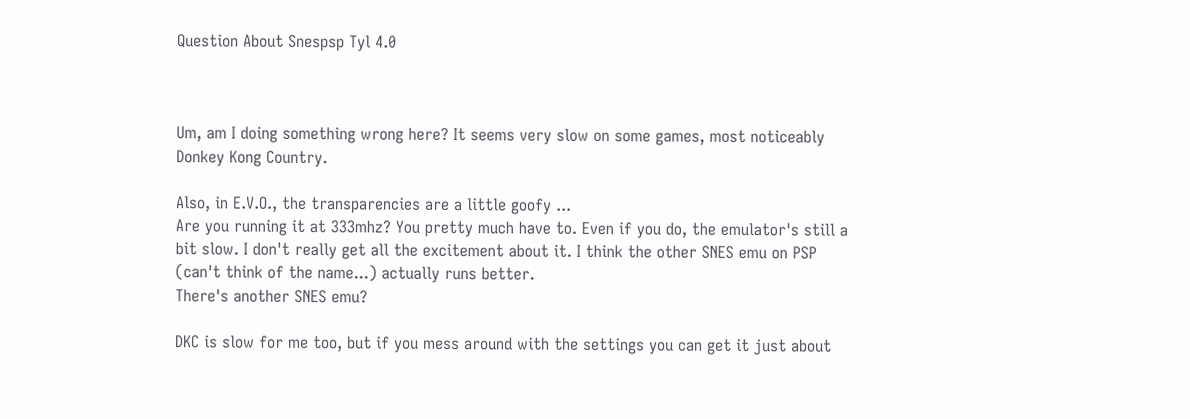Question About Snespsp Tyl 4.0



Um, am I doing something wrong here? It seems very slow on some games, most noticeably Donkey Kong Country.

Also, in E.V.O., the transparencies are a little goofy ...
Are you running it at 333mhz? You pretty much have to. Even if you do, the emulator's still a bit slow. I don't really get all the excitement about it. I think the other SNES emu on PSP (can't think of the name...) actually runs better.
There's another SNES emu?

DKC is slow for me too, but if you mess around with the settings you can get it just about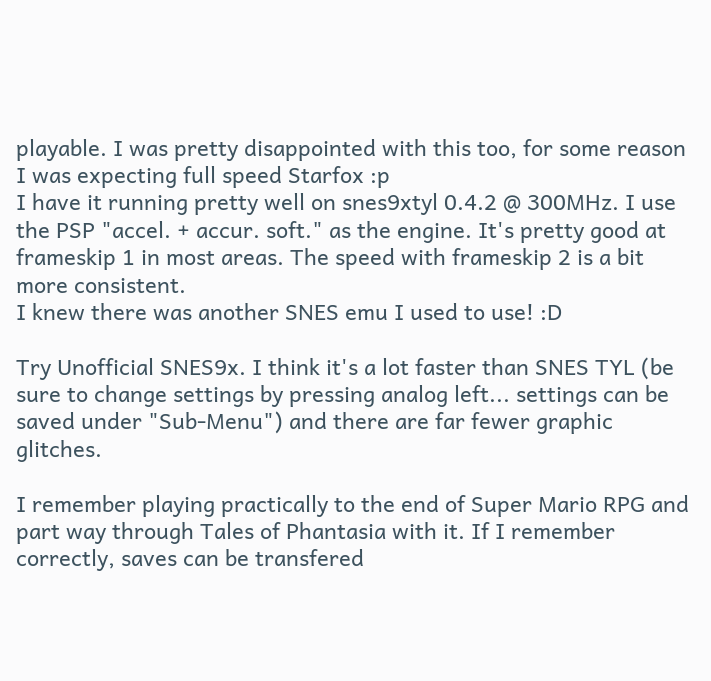playable. I was pretty disappointed with this too, for some reason I was expecting full speed Starfox :p
I have it running pretty well on snes9xtyl 0.4.2 @ 300MHz. I use the PSP "accel. + accur. soft." as the engine. It's pretty good at frameskip 1 in most areas. The speed with frameskip 2 is a bit more consistent.
I knew there was another SNES emu I used to use! :D

Try Unofficial SNES9x. I think it's a lot faster than SNES TYL (be sure to change settings by pressing analog left... settings can be saved under "Sub-Menu") and there are far fewer graphic glitches.

I remember playing practically to the end of Super Mario RPG and part way through Tales of Phantasia with it. If I remember correctly, saves can be transfered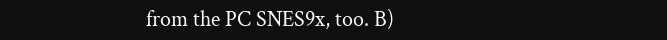from the PC SNES9x, too. B)